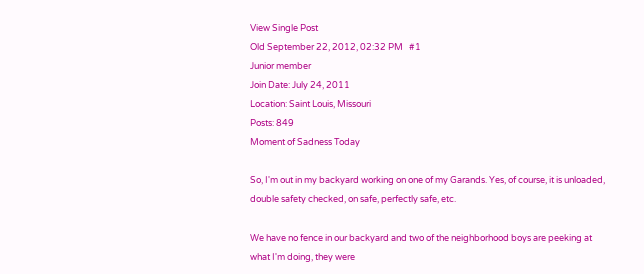View Single Post
Old September 22, 2012, 02:32 PM   #1
Junior member
Join Date: July 24, 2011
Location: Saint Louis, Missouri
Posts: 849
Moment of Sadness Today

So, I'm out in my backyard working on one of my Garands. Yes, of course, it is unloaded, double safety checked, on safe, perfectly safe, etc.

We have no fence in our backyard and two of the neighborhood boys are peeking at what I'm doing, they were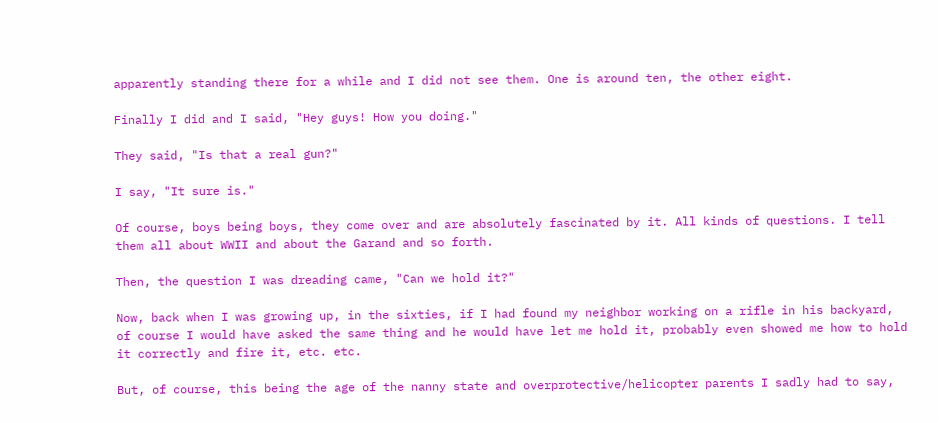apparently standing there for a while and I did not see them. One is around ten, the other eight.

Finally I did and I said, "Hey guys! How you doing."

They said, "Is that a real gun?"

I say, "It sure is."

Of course, boys being boys, they come over and are absolutely fascinated by it. All kinds of questions. I tell them all about WWII and about the Garand and so forth.

Then, the question I was dreading came, "Can we hold it?"

Now, back when I was growing up, in the sixties, if I had found my neighbor working on a rifle in his backyard, of course I would have asked the same thing and he would have let me hold it, probably even showed me how to hold it correctly and fire it, etc. etc.

But, of course, this being the age of the nanny state and overprotective/helicopter parents I sadly had to say,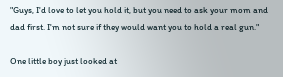"Guys, I'd love to let you hold it, but you need to ask your mom and dad first. I'm not sure if they would want you to hold a real gun."

One little boy just looked at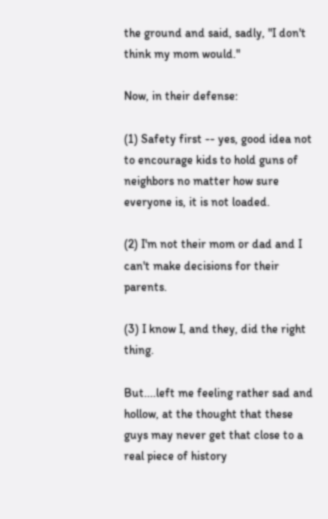the ground and said, sadly, "I don't think my mom would."

Now, in their defense:

(1) Safety first -- yes, good idea not to encourage kids to hold guns of neighbors no matter how sure everyone is, it is not loaded.

(2) I'm not their mom or dad and I can't make decisions for their parents.

(3) I know I, and they, did the right thing.

But....left me feeling rather sad and hollow, at the thought that these guys may never get that close to a real piece of history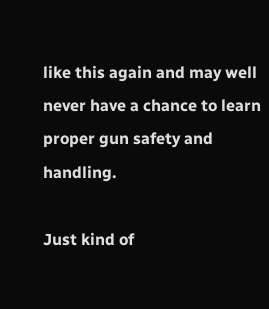like this again and may well never have a chance to learn proper gun safety and handling.

Just kind of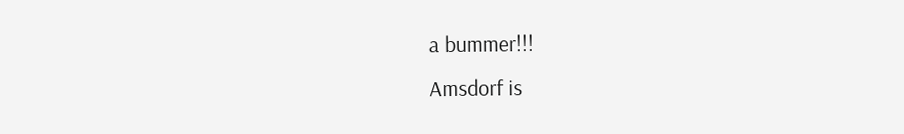a bummer!!!
Amsdorf is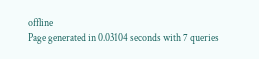offline
Page generated in 0.03104 seconds with 7 queries